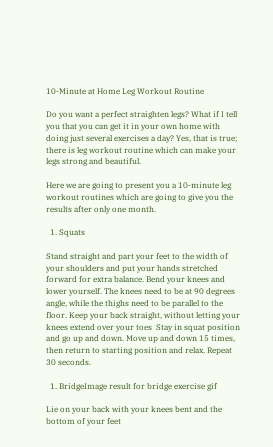10-Minute at Home Leg Workout Routine

Do you want a perfect straighten legs? What if I tell you that you can get it in your own home with doing just several exercises a day? Yes, that is true; there is leg workout routine which can make your legs strong and beautiful.

Here we are going to present you a 10-minute leg workout routines which are going to give you the results after only one month.

  1. Squats

Stand straight and part your feet to the width of your shoulders and put your hands stretched forward for extra balance. Bend your knees and lower yourself. The knees need to be at 90 degrees angle, while the thighs need to be parallel to the floor. Keep your back straight, without letting your knees extend over your toes  Stay in squat position and go up and down. Move up and down 15 times, then return to starting position and relax. Repeat 30 seconds.

  1. BridgeImage result for bridge exercise gif

Lie on your back with your knees bent and the bottom of your feet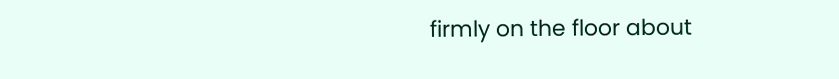firmly on the floor about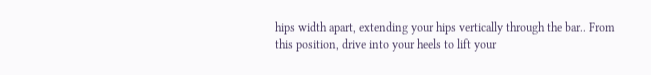hips width apart, extending your hips vertically through the bar.. From this position, drive into your heels to lift your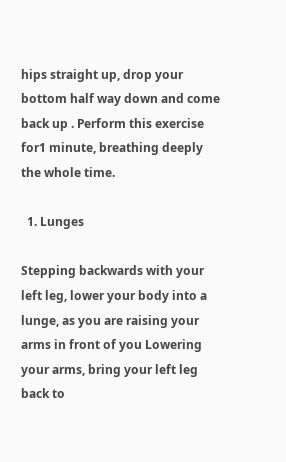hips straight up, drop your bottom half way down and come back up . Perform this exercise for1 minute, breathing deeply the whole time.

  1. Lunges

Stepping backwards with your left leg, lower your body into a lunge, as you are raising your arms in front of you Lowering your arms, bring your left leg back to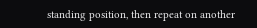standing position, then repeat on another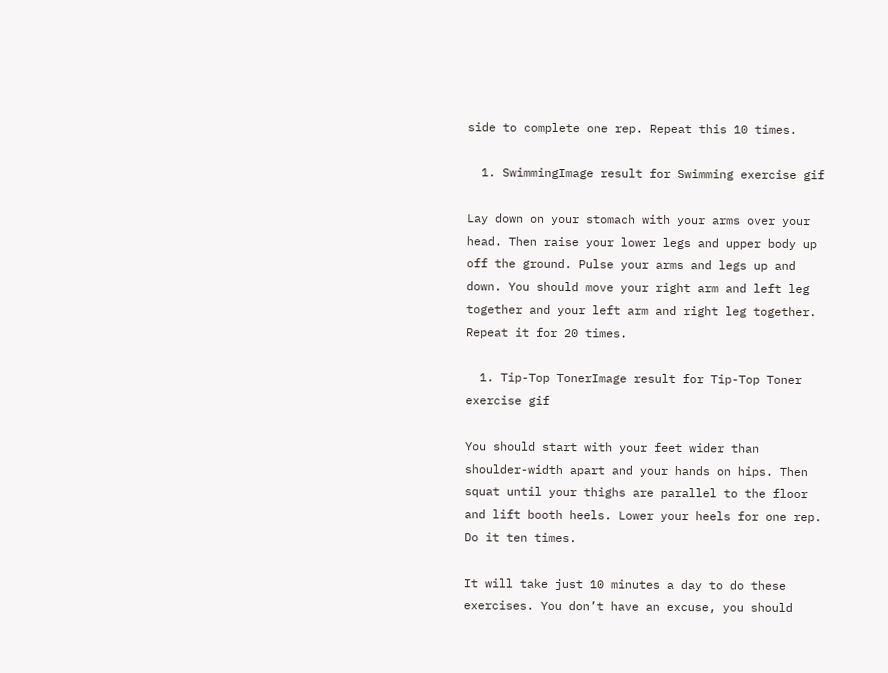side to complete one rep. Repeat this 10 times.

  1. SwimmingImage result for Swimming exercise gif

Lay down on your stomach with your arms over your head. Then raise your lower legs and upper body up off the ground. Pulse your arms and legs up and down. You should move your right arm and left leg together and your left arm and right leg together. Repeat it for 20 times.

  1. Tip-Top TonerImage result for Tip-Top Toner exercise gif

You should start with your feet wider than shoulder-width apart and your hands on hips. Then squat until your thighs are parallel to the floor and lift booth heels. Lower your heels for one rep. Do it ten times.

It will take just 10 minutes a day to do these exercises. You don’t have an excuse, you should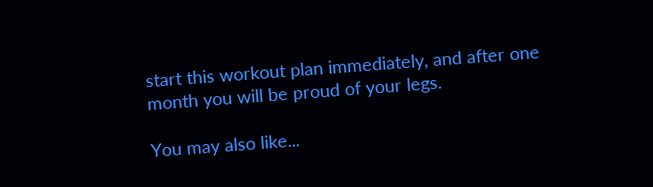start this workout plan immediately, and after one month you will be proud of your legs.

You may also like...